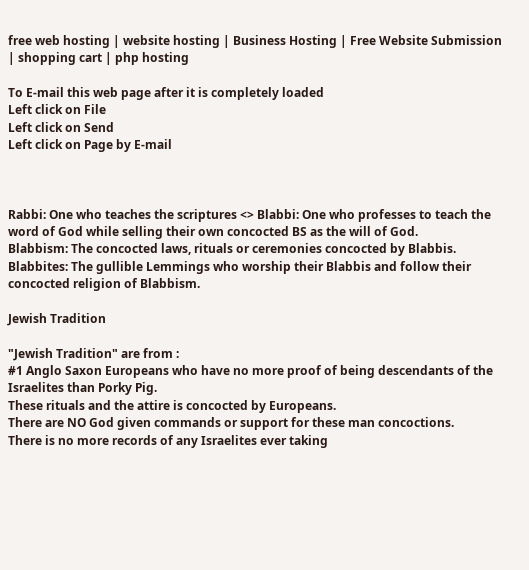free web hosting | website hosting | Business Hosting | Free Website Submission | shopping cart | php hosting

To E-mail this web page after it is completely loaded
Left click on File
Left click on Send
Left click on Page by E-mail



Rabbi: One who teaches the scriptures <> Blabbi: One who professes to teach the word of God while selling their own concocted BS as the will of God.
Blabbism: The concocted laws, rituals or ceremonies concocted by Blabbis.
Blabbites: The gullible Lemmings who worship their Blabbis and follow their concocted religion of Blabbism.

Jewish Tradition

"Jewish Tradition" are from :
#1 Anglo Saxon Europeans who have no more proof of being descendants of the Israelites than Porky Pig.
These rituals and the attire is concocted by Europeans.
There are NO God given commands or support for these man concoctions.
There is no more records of any Israelites ever taking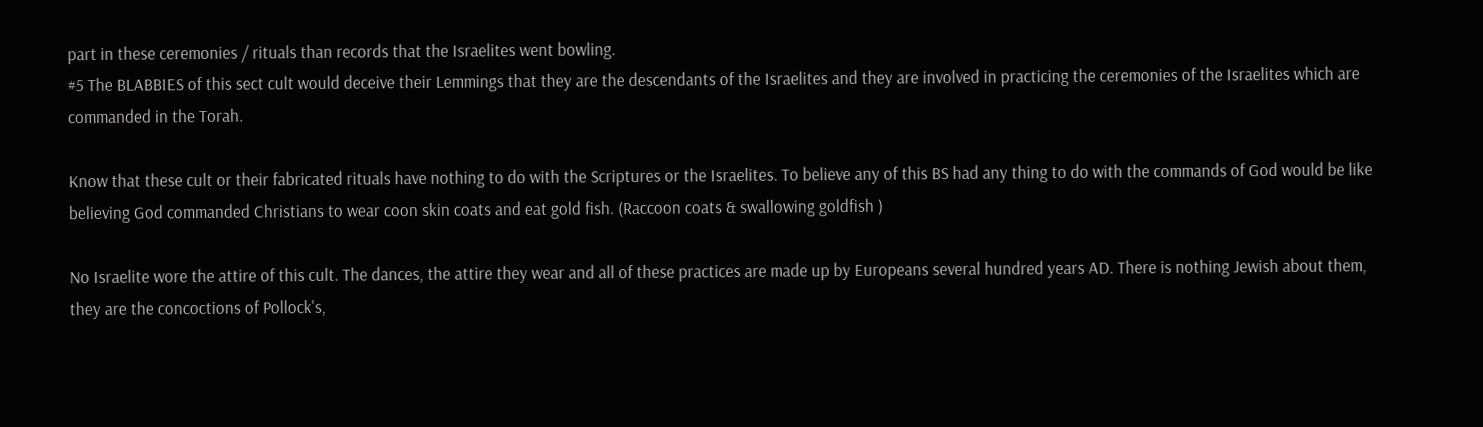part in these ceremonies / rituals than records that the Israelites went bowling.
#5 The BLABBIES of this sect cult would deceive their Lemmings that they are the descendants of the Israelites and they are involved in practicing the ceremonies of the Israelites which are commanded in the Torah.

Know that these cult or their fabricated rituals have nothing to do with the Scriptures or the Israelites. To believe any of this BS had any thing to do with the commands of God would be like believing God commanded Christians to wear coon skin coats and eat gold fish. (Raccoon coats & swallowing goldfish )

No Israelite wore the attire of this cult. The dances, the attire they wear and all of these practices are made up by Europeans several hundred years AD. There is nothing Jewish about them, they are the concoctions of Pollock's,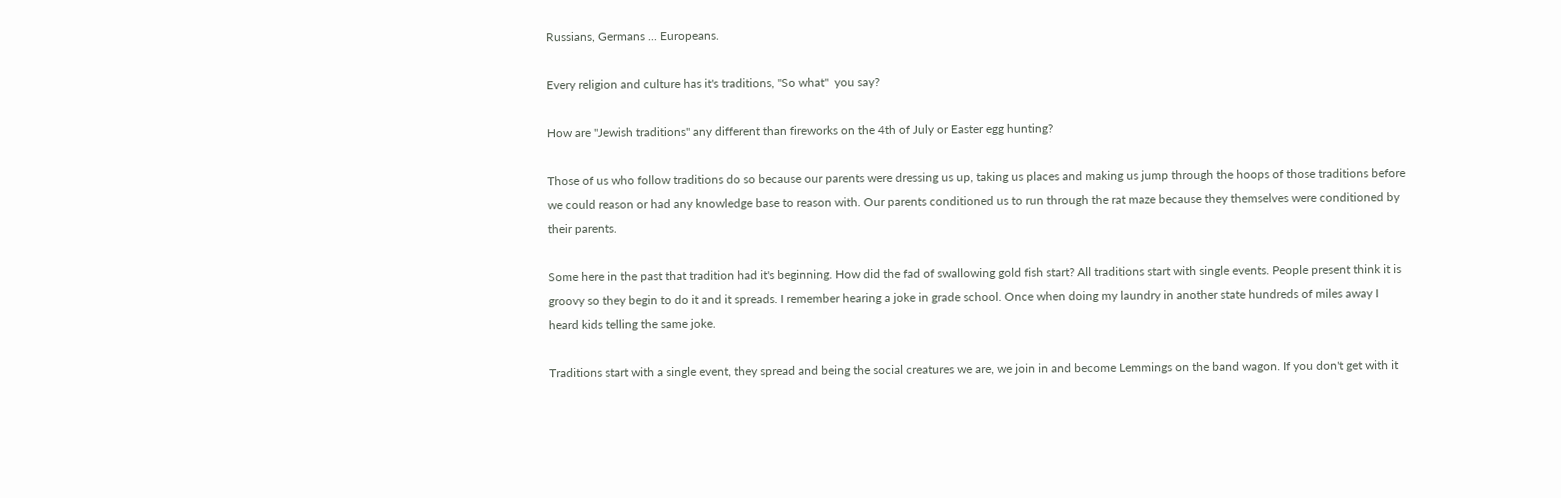Russians, Germans ... Europeans.

Every religion and culture has it's traditions, "So what"  you say?

How are "Jewish traditions" any different than fireworks on the 4th of July or Easter egg hunting?

Those of us who follow traditions do so because our parents were dressing us up, taking us places and making us jump through the hoops of those traditions before we could reason or had any knowledge base to reason with. Our parents conditioned us to run through the rat maze because they themselves were conditioned by their parents.

Some here in the past that tradition had it's beginning. How did the fad of swallowing gold fish start? All traditions start with single events. People present think it is groovy so they begin to do it and it spreads. I remember hearing a joke in grade school. Once when doing my laundry in another state hundreds of miles away I heard kids telling the same joke.

Traditions start with a single event, they spread and being the social creatures we are, we join in and become Lemmings on the band wagon. If you don't get with it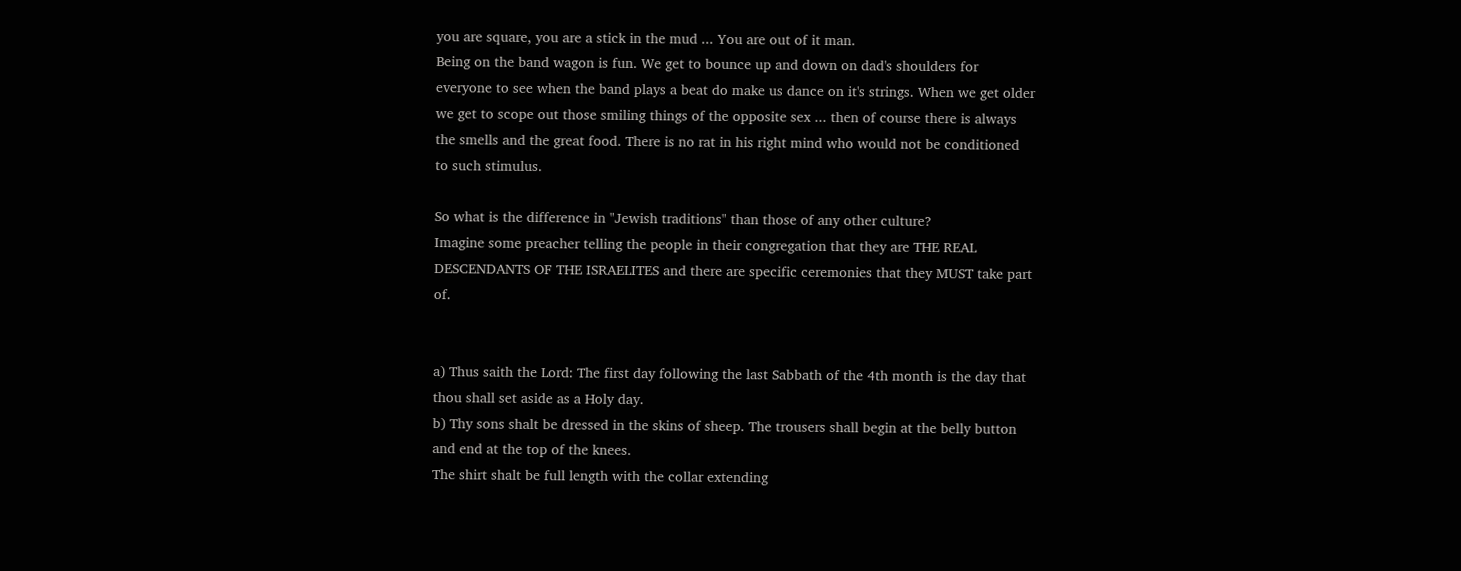you are square, you are a stick in the mud ... You are out of it man.
Being on the band wagon is fun. We get to bounce up and down on dad's shoulders for everyone to see when the band plays a beat do make us dance on it's strings. When we get older we get to scope out those smiling things of the opposite sex ... then of course there is always the smells and the great food. There is no rat in his right mind who would not be conditioned to such stimulus.

So what is the difference in "Jewish traditions" than those of any other culture?
Imagine some preacher telling the people in their congregation that they are THE REAL DESCENDANTS OF THE ISRAELITES and there are specific ceremonies that they MUST take part of.


a) Thus saith the Lord: The first day following the last Sabbath of the 4th month is the day that thou shall set aside as a Holy day.
b) Thy sons shalt be dressed in the skins of sheep. The trousers shall begin at the belly button and end at the top of the knees.
The shirt shalt be full length with the collar extending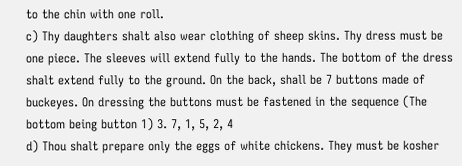to the chin with one roll.
c) Thy daughters shalt also wear clothing of sheep skins. Thy dress must be one piece. The sleeves will extend fully to the hands. The bottom of the dress shalt extend fully to the ground. On the back, shall be 7 buttons made of buckeyes. On dressing the buttons must be fastened in the sequence (The bottom being button 1) 3. 7, 1, 5, 2, 4
d) Thou shalt prepare only the eggs of white chickens. They must be kosher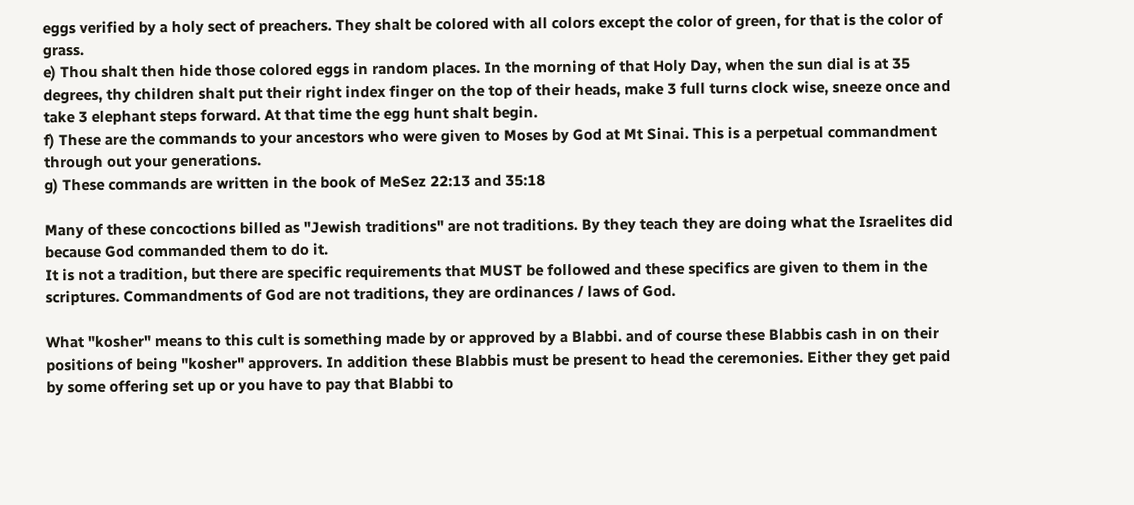eggs verified by a holy sect of preachers. They shalt be colored with all colors except the color of green, for that is the color of grass.
e) Thou shalt then hide those colored eggs in random places. In the morning of that Holy Day, when the sun dial is at 35 degrees, thy children shalt put their right index finger on the top of their heads, make 3 full turns clock wise, sneeze once and take 3 elephant steps forward. At that time the egg hunt shalt begin.
f) These are the commands to your ancestors who were given to Moses by God at Mt Sinai. This is a perpetual commandment through out your generations.
g) These commands are written in the book of MeSez 22:13 and 35:18

Many of these concoctions billed as "Jewish traditions" are not traditions. By they teach they are doing what the Israelites did because God commanded them to do it.
It is not a tradition, but there are specific requirements that MUST be followed and these specifics are given to them in the scriptures. Commandments of God are not traditions, they are ordinances / laws of God.

What "kosher" means to this cult is something made by or approved by a Blabbi. and of course these Blabbis cash in on their positions of being "kosher" approvers. In addition these Blabbis must be present to head the ceremonies. Either they get paid by some offering set up or you have to pay that Blabbi to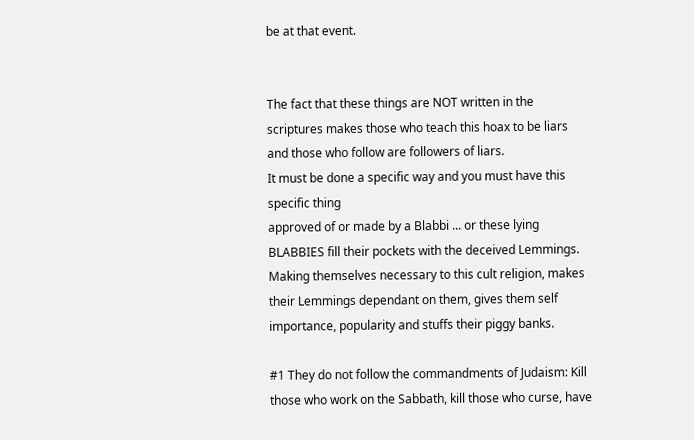be at that event.


The fact that these things are NOT written in the scriptures makes those who teach this hoax to be liars and those who follow are followers of liars.
It must be done a specific way and you must have this specific thing
approved of or made by a Blabbi ... or these lying BLABBIES fill their pockets with the deceived Lemmings. Making themselves necessary to this cult religion, makes their Lemmings dependant on them, gives them self importance, popularity and stuffs their piggy banks.

#1 They do not follow the commandments of Judaism: Kill those who work on the Sabbath, kill those who curse, have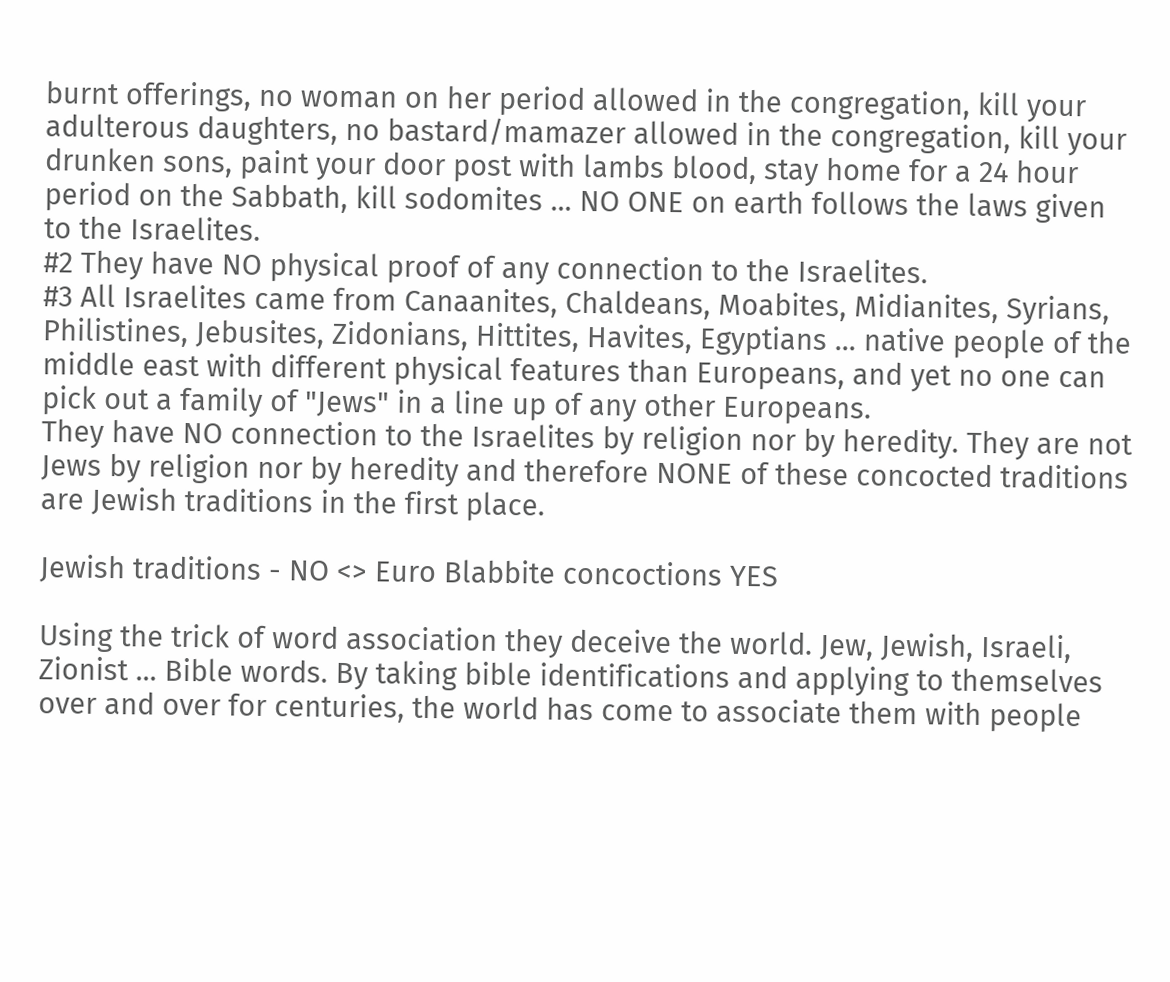burnt offerings, no woman on her period allowed in the congregation, kill your adulterous daughters, no bastard/mamazer allowed in the congregation, kill your drunken sons, paint your door post with lambs blood, stay home for a 24 hour period on the Sabbath, kill sodomites ... NO ONE on earth follows the laws given to the Israelites.
#2 They have NO physical proof of any connection to the Israelites.
#3 All Israelites came from Canaanites, Chaldeans, Moabites, Midianites, Syrians, Philistines, Jebusites, Zidonians, Hittites, Havites, Egyptians ... native people of the middle east with different physical features than Europeans, and yet no one can pick out a family of "Jews" in a line up of any other Europeans.
They have NO connection to the Israelites by religion nor by heredity. They are not Jews by religion nor by heredity and therefore NONE of these concocted traditions are Jewish traditions in the first place.

Jewish traditions - NO <> Euro Blabbite concoctions YES

Using the trick of word association they deceive the world. Jew, Jewish, Israeli, Zionist ... Bible words. By taking bible identifications and applying to themselves over and over for centuries, the world has come to associate them with people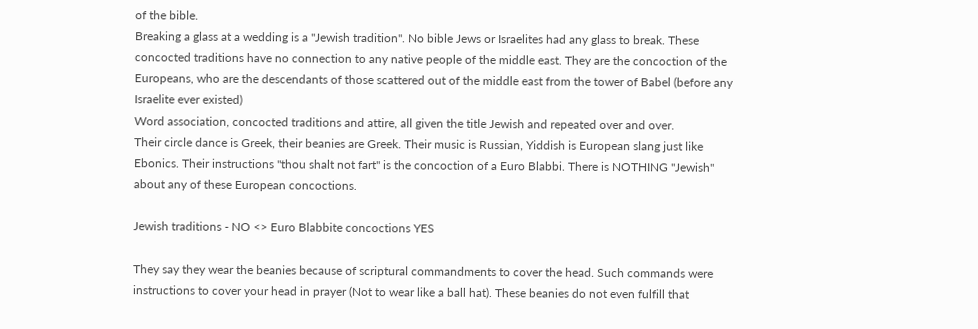of the bible.
Breaking a glass at a wedding is a "Jewish tradition". No bible Jews or Israelites had any glass to break. These concocted traditions have no connection to any native people of the middle east. They are the concoction of the Europeans, who are the descendants of those scattered out of the middle east from the tower of Babel (before any Israelite ever existed)
Word association, concocted traditions and attire, all given the title Jewish and repeated over and over.
Their circle dance is Greek, their beanies are Greek. Their music is Russian, Yiddish is European slang just like Ebonics. Their instructions "thou shalt not fart" is the concoction of a Euro Blabbi. There is NOTHING "Jewish" about any of these European concoctions.

Jewish traditions - NO <> Euro Blabbite concoctions YES

They say they wear the beanies because of scriptural commandments to cover the head. Such commands were instructions to cover your head in prayer (Not to wear like a ball hat). These beanies do not even fulfill that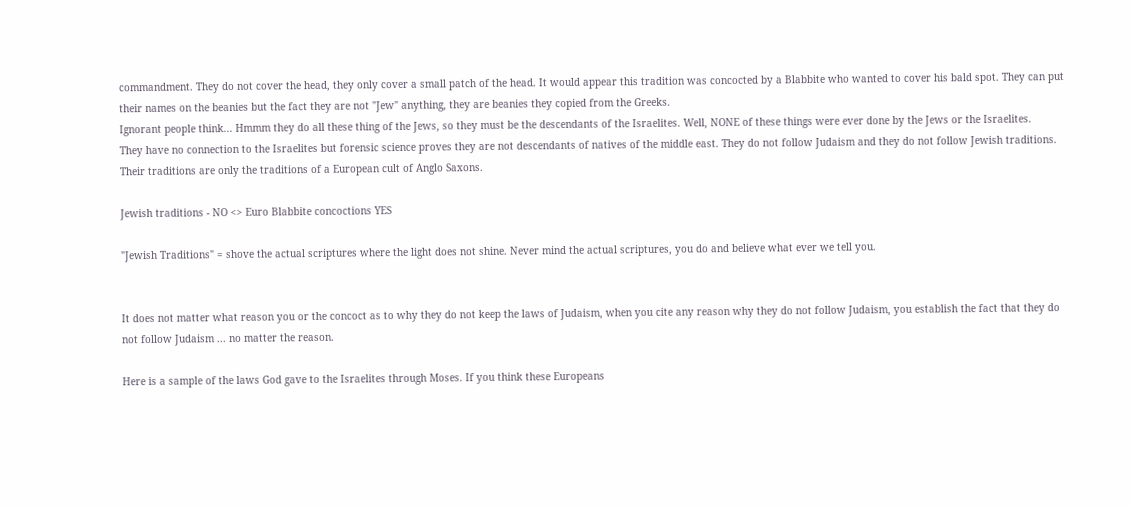commandment. They do not cover the head, they only cover a small patch of the head. It would appear this tradition was concocted by a Blabbite who wanted to cover his bald spot. They can put their names on the beanies but the fact they are not "Jew" anything, they are beanies they copied from the Greeks.
Ignorant people think... Hmmm they do all these thing of the Jews, so they must be the descendants of the Israelites. Well, NONE of these things were ever done by the Jews or the Israelites.
They have no connection to the Israelites but forensic science proves they are not descendants of natives of the middle east. They do not follow Judaism and they do not follow Jewish traditions. Their traditions are only the traditions of a European cult of Anglo Saxons.

Jewish traditions - NO <> Euro Blabbite concoctions YES

"Jewish Traditions" = shove the actual scriptures where the light does not shine. Never mind the actual scriptures, you do and believe what ever we tell you.


It does not matter what reason you or the concoct as to why they do not keep the laws of Judaism, when you cite any reason why they do not follow Judaism, you establish the fact that they do not follow Judaism ... no matter the reason.

Here is a sample of the laws God gave to the Israelites through Moses. If you think these Europeans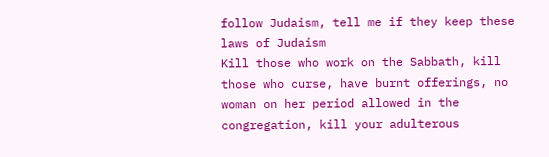follow Judaism, tell me if they keep these laws of Judaism
Kill those who work on the Sabbath, kill those who curse, have burnt offerings, no woman on her period allowed in the congregation, kill your adulterous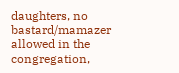daughters, no bastard/mamazer allowed in the congregation,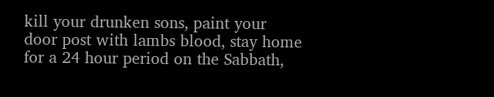kill your drunken sons, paint your door post with lambs blood, stay home for a 24 hour period on the Sabbath,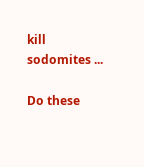kill sodomites ...

Do these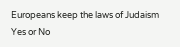Europeans keep the laws of Judaism
Yes or No